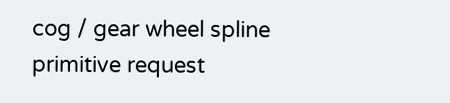cog / gear wheel spline primitive request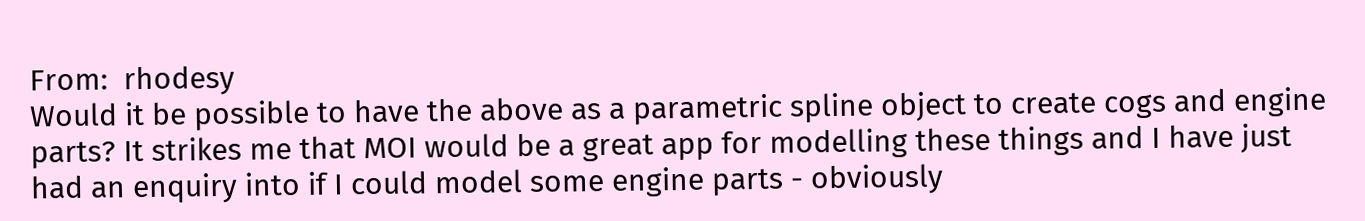From:  rhodesy
Would it be possible to have the above as a parametric spline object to create cogs and engine parts? It strikes me that MOI would be a great app for modelling these things and I have just had an enquiry into if I could model some engine parts - obviously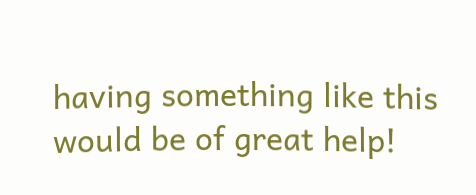having something like this would be of great help!